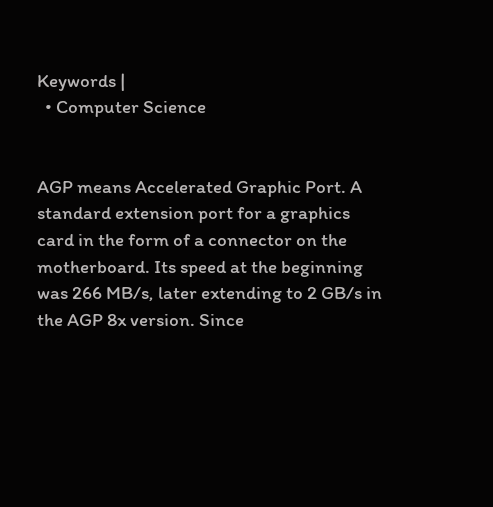Keywords |
  • Computer Science


AGP means Accelerated Graphic Port. A standard extension port for a graphics card in the form of a connector on the motherboard. Its speed at the beginning was 266 MB/s, later extending to 2 GB/s in the AGP 8x version. Since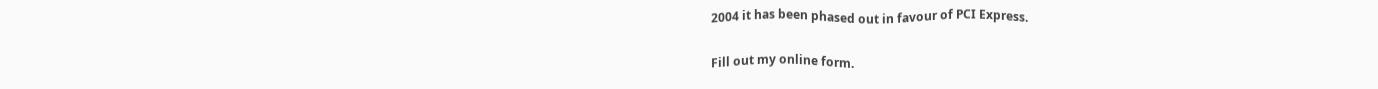2004 it has been phased out in favour of PCI Express.


Fill out my online form.